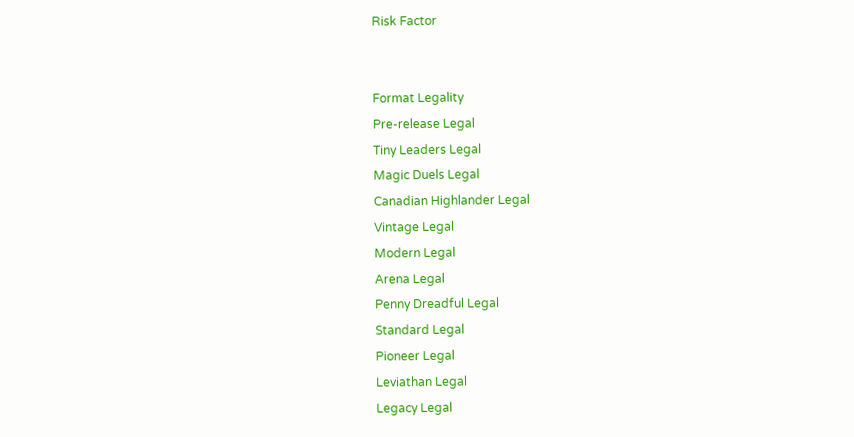Risk Factor


Format Legality
Pre-release Legal
Tiny Leaders Legal
Magic Duels Legal
Canadian Highlander Legal
Vintage Legal
Modern Legal
Arena Legal
Penny Dreadful Legal
Standard Legal
Pioneer Legal
Leviathan Legal
Legacy Legal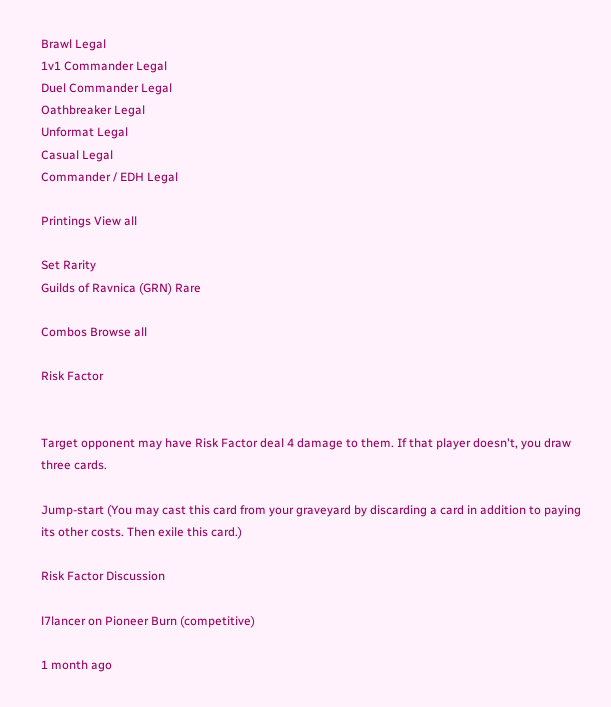Brawl Legal
1v1 Commander Legal
Duel Commander Legal
Oathbreaker Legal
Unformat Legal
Casual Legal
Commander / EDH Legal

Printings View all

Set Rarity
Guilds of Ravnica (GRN) Rare

Combos Browse all

Risk Factor


Target opponent may have Risk Factor deal 4 damage to them. If that player doesn't, you draw three cards.

Jump-start (You may cast this card from your graveyard by discarding a card in addition to paying its other costs. Then exile this card.)

Risk Factor Discussion

l7lancer on Pioneer Burn (competitive)

1 month ago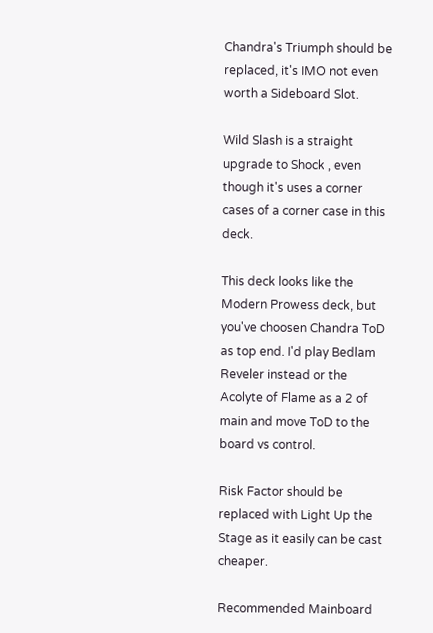Chandra's Triumph should be replaced, it's IMO not even worth a Sideboard Slot.

Wild Slash is a straight upgrade to Shock , even though it's uses a corner cases of a corner case in this deck.

This deck looks like the Modern Prowess deck, but you've choosen Chandra ToD as top end. I'd play Bedlam Reveler instead or the Acolyte of Flame as a 2 of main and move ToD to the board vs control.

Risk Factor should be replaced with Light Up the Stage as it easily can be cast cheaper.

Recommended Mainboard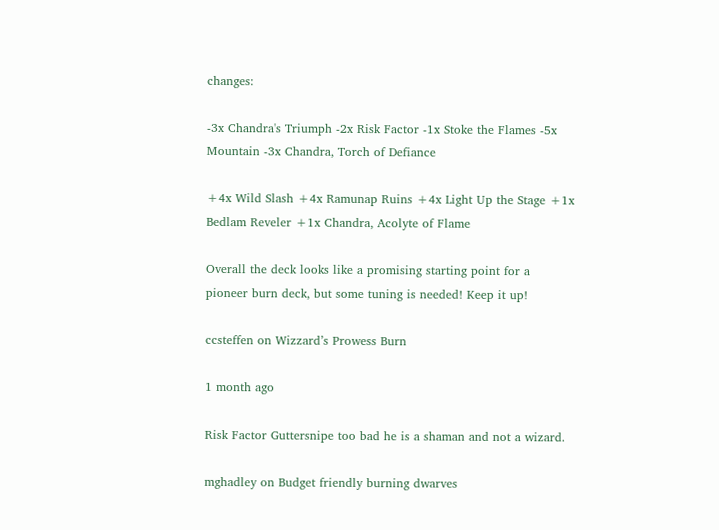changes:

-3x Chandra's Triumph -2x Risk Factor -1x Stoke the Flames -5x Mountain -3x Chandra, Torch of Defiance

+4x Wild Slash +4x Ramunap Ruins +4x Light Up the Stage +1x Bedlam Reveler +1x Chandra, Acolyte of Flame

Overall the deck looks like a promising starting point for a pioneer burn deck, but some tuning is needed! Keep it up!

ccsteffen on Wizzard’s Prowess Burn

1 month ago

Risk Factor Guttersnipe too bad he is a shaman and not a wizard.

mghadley on Budget friendly burning dwarves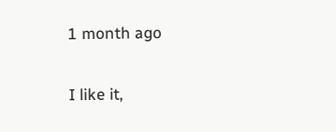1 month ago

I like it,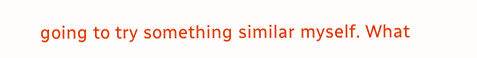going to try something similar myself. What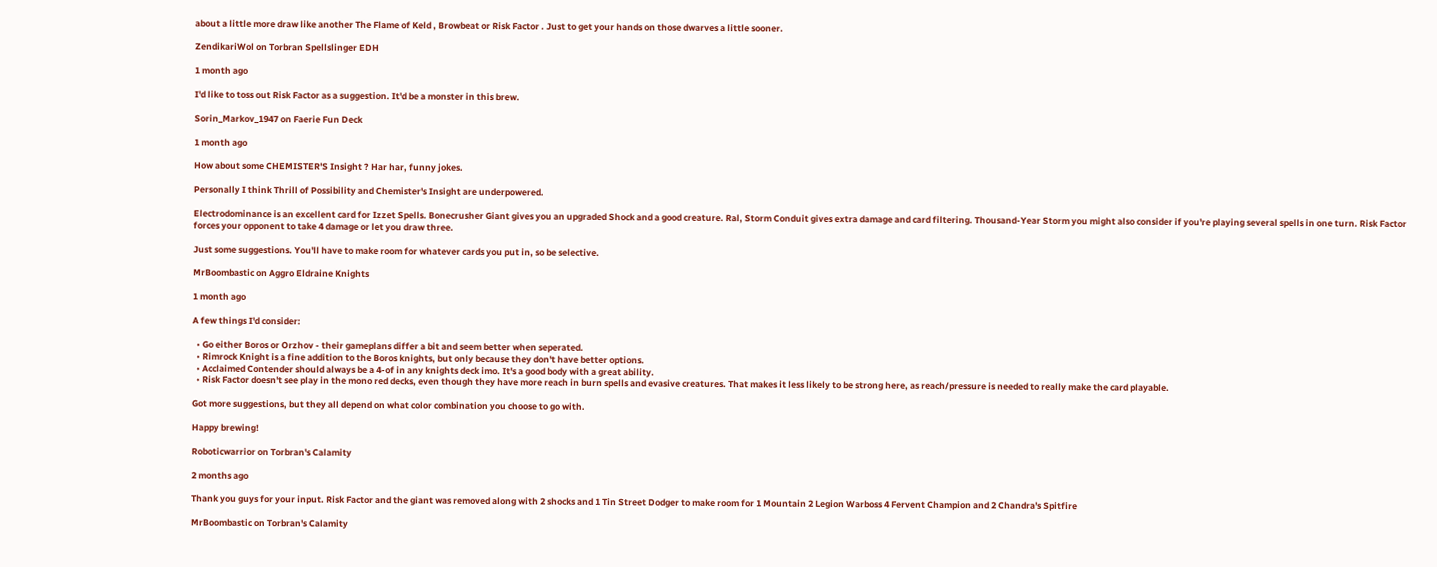about a little more draw like another The Flame of Keld , Browbeat or Risk Factor . Just to get your hands on those dwarves a little sooner.

ZendikariWol on Torbran Spellslinger EDH

1 month ago

I'd like to toss out Risk Factor as a suggestion. It'd be a monster in this brew.

Sorin_Markov_1947 on Faerie Fun Deck

1 month ago

How about some CHEMISTER'S Insight ? Har har, funny jokes.

Personally I think Thrill of Possibility and Chemister's Insight are underpowered.

Electrodominance is an excellent card for Izzet Spells. Bonecrusher Giant gives you an upgraded Shock and a good creature. Ral, Storm Conduit gives extra damage and card filtering. Thousand-Year Storm you might also consider if you're playing several spells in one turn. Risk Factor forces your opponent to take 4 damage or let you draw three.

Just some suggestions. You'll have to make room for whatever cards you put in, so be selective.

MrBoombastic on Aggro Eldraine Knights

1 month ago

A few things I'd consider:

  • Go either Boros or Orzhov - their gameplans differ a bit and seem better when seperated.
  • Rimrock Knight is a fine addition to the Boros knights, but only because they don't have better options.
  • Acclaimed Contender should always be a 4-of in any knights deck imo. It's a good body with a great ability.
  • Risk Factor doesn't see play in the mono red decks, even though they have more reach in burn spells and evasive creatures. That makes it less likely to be strong here, as reach/pressure is needed to really make the card playable.

Got more suggestions, but they all depend on what color combination you choose to go with.

Happy brewing!

Roboticwarrior on Torbran's Calamity

2 months ago

Thank you guys for your input. Risk Factor and the giant was removed along with 2 shocks and 1 Tin Street Dodger to make room for 1 Mountain 2 Legion Warboss 4 Fervent Champion and 2 Chandra's Spitfire

MrBoombastic on Torbran's Calamity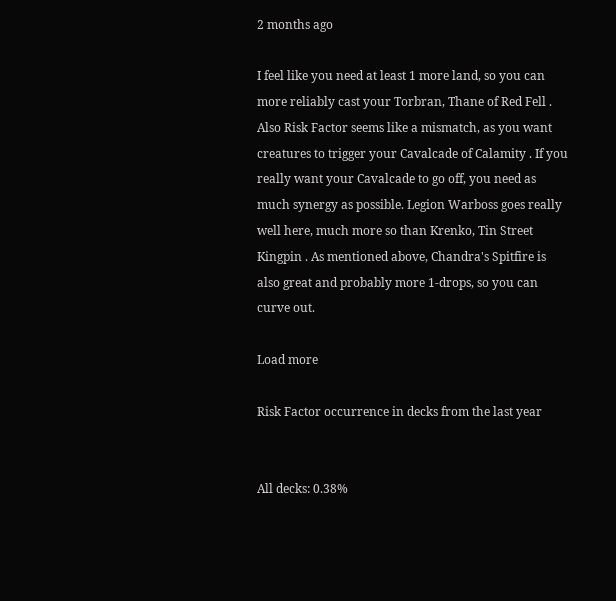2 months ago

I feel like you need at least 1 more land, so you can more reliably cast your Torbran, Thane of Red Fell . Also Risk Factor seems like a mismatch, as you want creatures to trigger your Cavalcade of Calamity . If you really want your Cavalcade to go off, you need as much synergy as possible. Legion Warboss goes really well here, much more so than Krenko, Tin Street Kingpin . As mentioned above, Chandra's Spitfire is also great and probably more 1-drops, so you can curve out.

Load more

Risk Factor occurrence in decks from the last year


All decks: 0.38%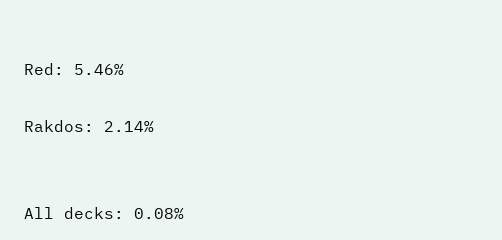Red: 5.46%

Rakdos: 2.14%


All decks: 0.08%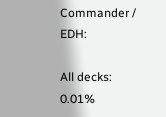Commander / EDH:

All decks: 0.01%